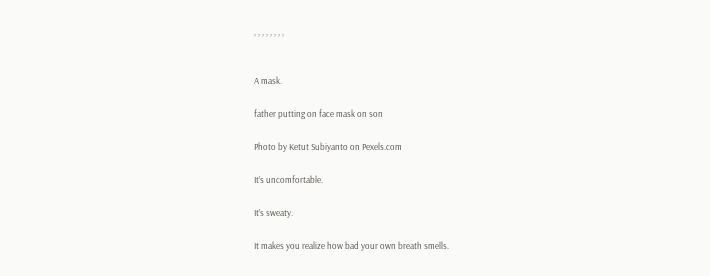, , , , , , , ,


A mask.

father putting on face mask on son

Photo by Ketut Subiyanto on Pexels.com

It’s uncomfortable.

It’s sweaty.

It makes you realize how bad your own breath smells.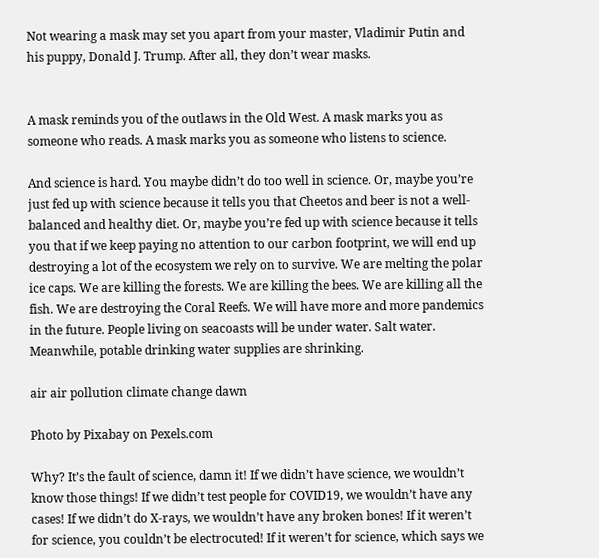Not wearing a mask may set you apart from your master, Vladimir Putin and his puppy, Donald J. Trump. After all, they don’t wear masks.


A mask reminds you of the outlaws in the Old West. A mask marks you as someone who reads. A mask marks you as someone who listens to science.

And science is hard. You maybe didn’t do too well in science. Or, maybe you’re just fed up with science because it tells you that Cheetos and beer is not a well-balanced and healthy diet. Or, maybe you’re fed up with science because it tells you that if we keep paying no attention to our carbon footprint, we will end up destroying a lot of the ecosystem we rely on to survive. We are melting the polar ice caps. We are killing the forests. We are killing the bees. We are killing all the fish. We are destroying the Coral Reefs. We will have more and more pandemics in the future. People living on seacoasts will be under water. Salt water. Meanwhile, potable drinking water supplies are shrinking.

air air pollution climate change dawn

Photo by Pixabay on Pexels.com

Why? It’s the fault of science, damn it! If we didn’t have science, we wouldn’t know those things! If we didn’t test people for COVID19, we wouldn’t have any cases! If we didn’t do X-rays, we wouldn’t have any broken bones! If it weren’t for science, you couldn’t be electrocuted! If it weren’t for science, which says we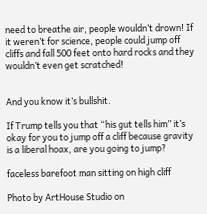need to breathe air, people wouldn’t drown! If it weren’t for science, people could jump off cliffs and fall 500 feet onto hard rocks and they wouldn’t even get scratched!


And you know it’s bullshit.

If Trump tells you that “his gut tells him” it’s okay for you to jump off a cliff because gravity is a liberal hoax, are you going to jump?

faceless barefoot man sitting on high cliff

Photo by ArtHouse Studio on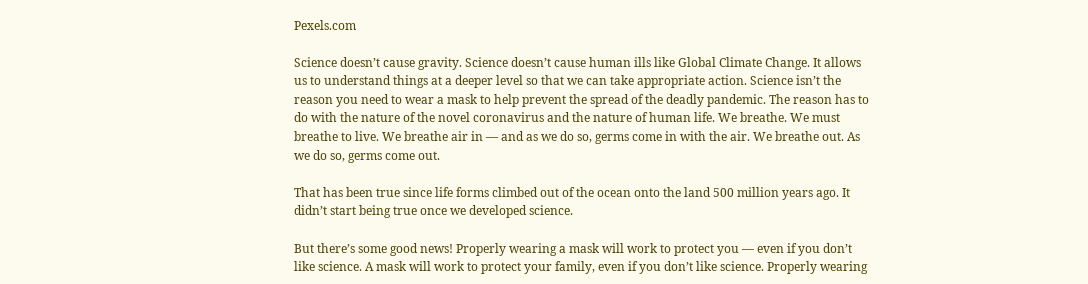Pexels.com

Science doesn’t cause gravity. Science doesn’t cause human ills like Global Climate Change. It allows us to understand things at a deeper level so that we can take appropriate action. Science isn’t the reason you need to wear a mask to help prevent the spread of the deadly pandemic. The reason has to do with the nature of the novel coronavirus and the nature of human life. We breathe. We must breathe to live. We breathe air in — and as we do so, germs come in with the air. We breathe out. As we do so, germs come out.

That has been true since life forms climbed out of the ocean onto the land 500 million years ago. It didn’t start being true once we developed science.

But there’s some good news! Properly wearing a mask will work to protect you — even if you don’t like science. A mask will work to protect your family, even if you don’t like science. Properly wearing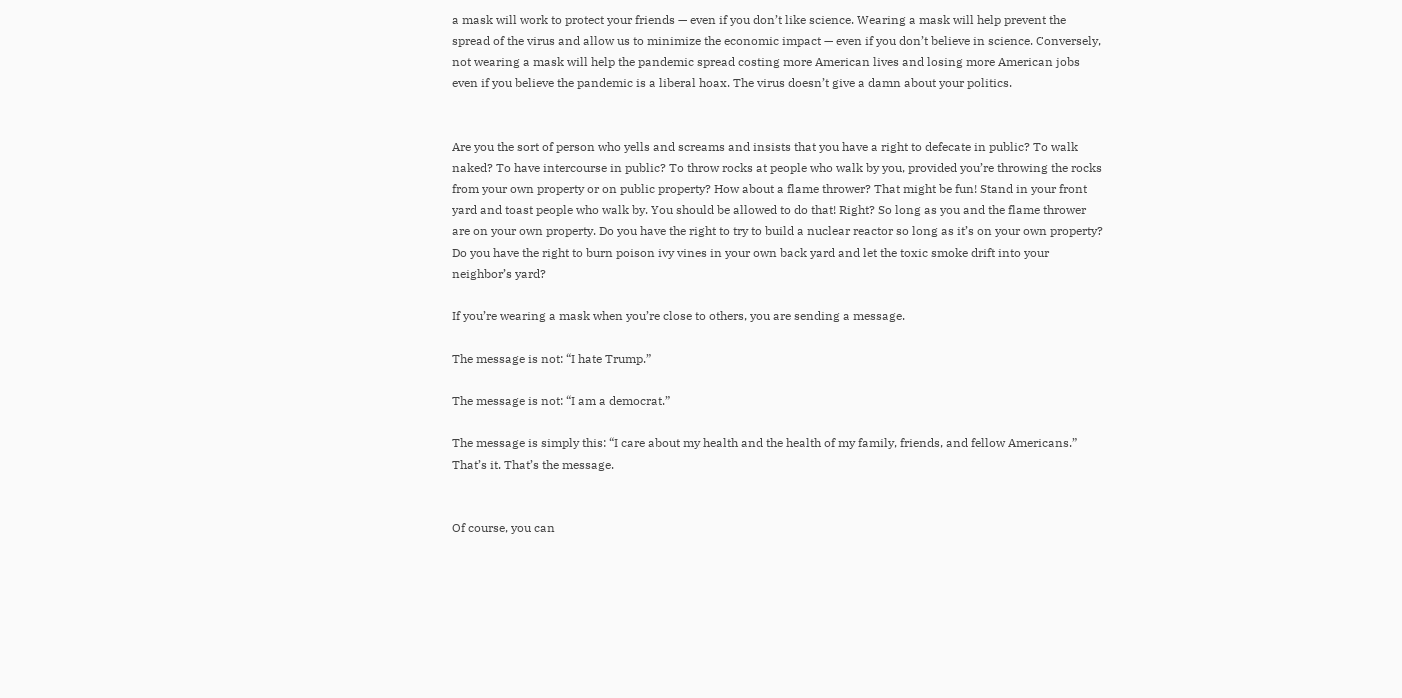a mask will work to protect your friends — even if you don’t like science. Wearing a mask will help prevent the spread of the virus and allow us to minimize the economic impact — even if you don’t believe in science. Conversely, not wearing a mask will help the pandemic spread costing more American lives and losing more American jobs even if you believe the pandemic is a liberal hoax. The virus doesn’t give a damn about your politics.


Are you the sort of person who yells and screams and insists that you have a right to defecate in public? To walk naked? To have intercourse in public? To throw rocks at people who walk by you, provided you’re throwing the rocks from your own property or on public property? How about a flame thrower? That might be fun! Stand in your front yard and toast people who walk by. You should be allowed to do that! Right? So long as you and the flame thrower are on your own property. Do you have the right to try to build a nuclear reactor so long as it’s on your own property? Do you have the right to burn poison ivy vines in your own back yard and let the toxic smoke drift into your neighbor’s yard?

If you’re wearing a mask when you’re close to others, you are sending a message.

The message is not: “I hate Trump.”

The message is not: “I am a democrat.”

The message is simply this: “I care about my health and the health of my family, friends, and fellow Americans.” That’s it. That’s the message.


Of course, you can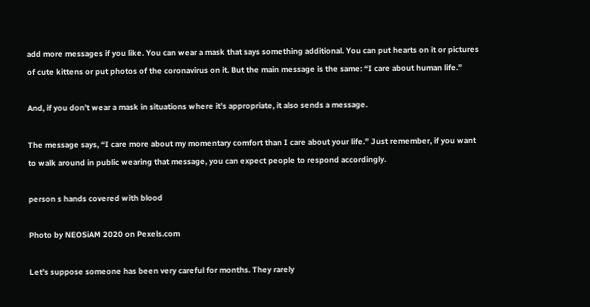add more messages if you like. You can wear a mask that says something additional. You can put hearts on it or pictures of cute kittens or put photos of the coronavirus on it. But the main message is the same: “I care about human life.”

And, if you don’t wear a mask in situations where it’s appropriate, it also sends a message.

The message says, “I care more about my momentary comfort than I care about your life.” Just remember, if you want to walk around in public wearing that message, you can expect people to respond accordingly.

person s hands covered with blood

Photo by NEOSiAM 2020 on Pexels.com

Let’s suppose someone has been very careful for months. They rarely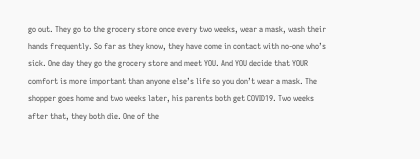go out. They go to the grocery store once every two weeks, wear a mask, wash their hands frequently. So far as they know, they have come in contact with no-one who’s sick. One day they go the grocery store and meet YOU. And YOU decide that YOUR comfort is more important than anyone else’s life so you don’t wear a mask. The shopper goes home and two weeks later, his parents both get COVID19. Two weeks after that, they both die. One of the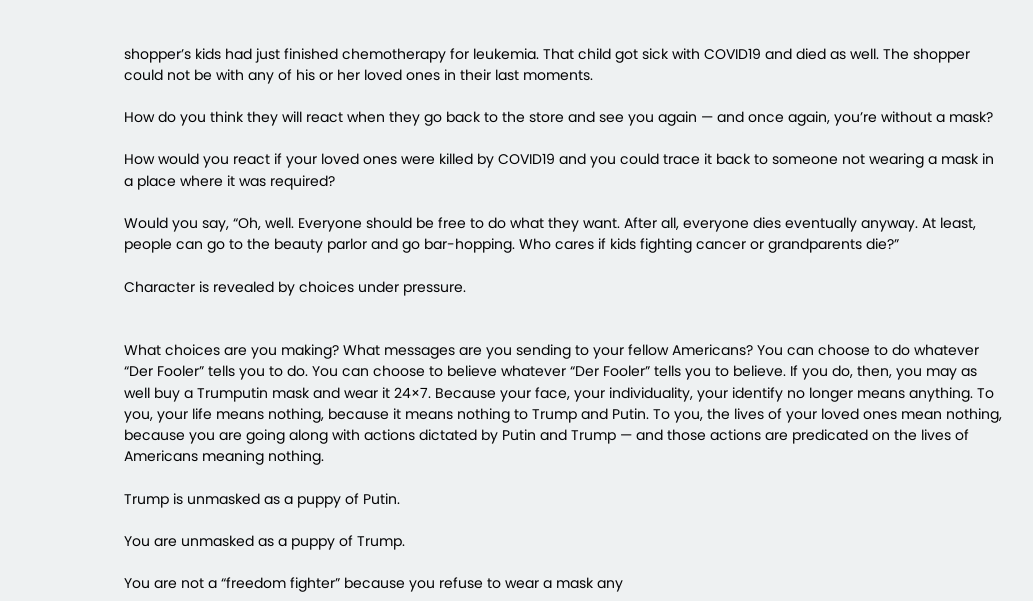shopper’s kids had just finished chemotherapy for leukemia. That child got sick with COVID19 and died as well. The shopper could not be with any of his or her loved ones in their last moments.

How do you think they will react when they go back to the store and see you again — and once again, you’re without a mask?

How would you react if your loved ones were killed by COVID19 and you could trace it back to someone not wearing a mask in a place where it was required?

Would you say, “Oh, well. Everyone should be free to do what they want. After all, everyone dies eventually anyway. At least, people can go to the beauty parlor and go bar-hopping. Who cares if kids fighting cancer or grandparents die?”

Character is revealed by choices under pressure.


What choices are you making? What messages are you sending to your fellow Americans? You can choose to do whatever “Der Fooler” tells you to do. You can choose to believe whatever “Der Fooler” tells you to believe. If you do, then, you may as well buy a Trumputin mask and wear it 24×7. Because your face, your individuality, your identify no longer means anything. To you, your life means nothing, because it means nothing to Trump and Putin. To you, the lives of your loved ones mean nothing, because you are going along with actions dictated by Putin and Trump — and those actions are predicated on the lives of Americans meaning nothing.

Trump is unmasked as a puppy of Putin.

You are unmasked as a puppy of Trump.

You are not a “freedom fighter” because you refuse to wear a mask any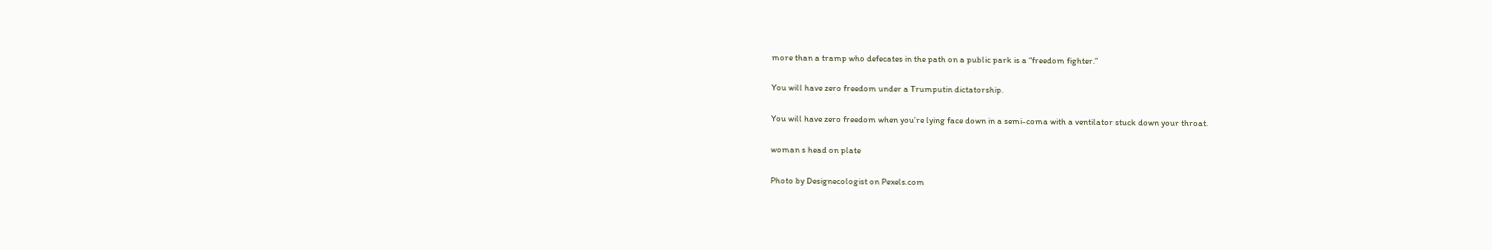more than a tramp who defecates in the path on a public park is a “freedom fighter.”

You will have zero freedom under a Trumputin dictatorship.

You will have zero freedom when you’re lying face down in a semi-coma with a ventilator stuck down your throat.

woman s head on plate

Photo by Designecologist on Pexels.com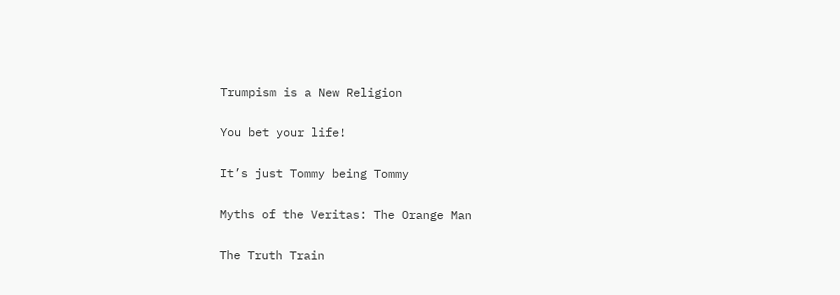Trumpism is a New Religion

You bet your life!

It’s just Tommy being Tommy

Myths of the Veritas: The Orange Man

The Truth Train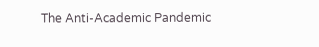The Anti-Academic Pandemic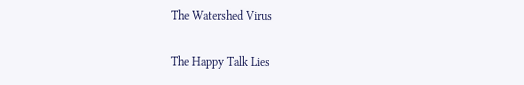The Watershed Virus

The Happy Talk Lies